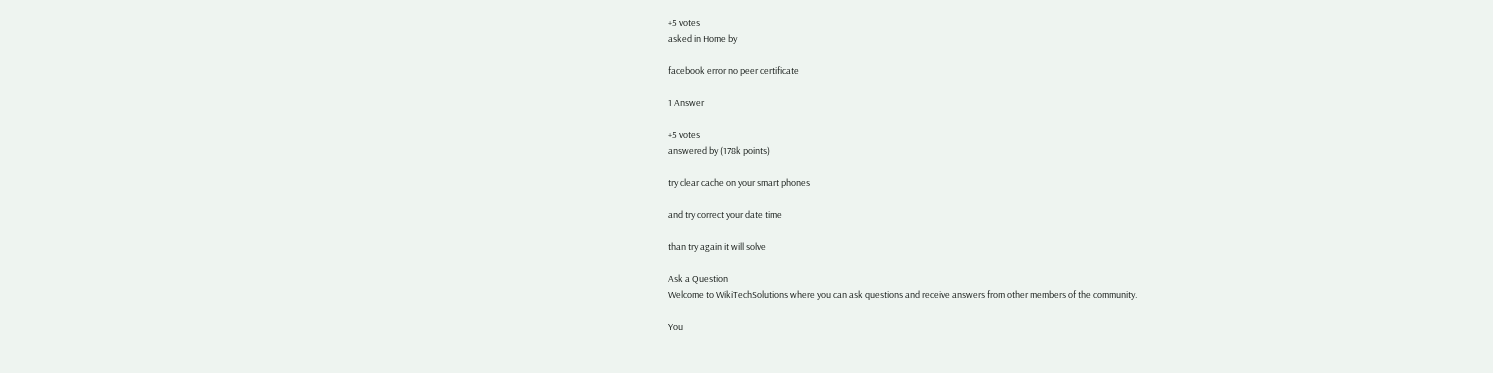+5 votes
asked in Home by

facebook error no peer certificate

1 Answer

+5 votes
answered by (178k points)

try clear cache on your smart phones

and try correct your date time

than try again it will solve

Ask a Question
Welcome to WikiTechSolutions where you can ask questions and receive answers from other members of the community.

You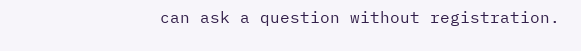can ask a question without registration.